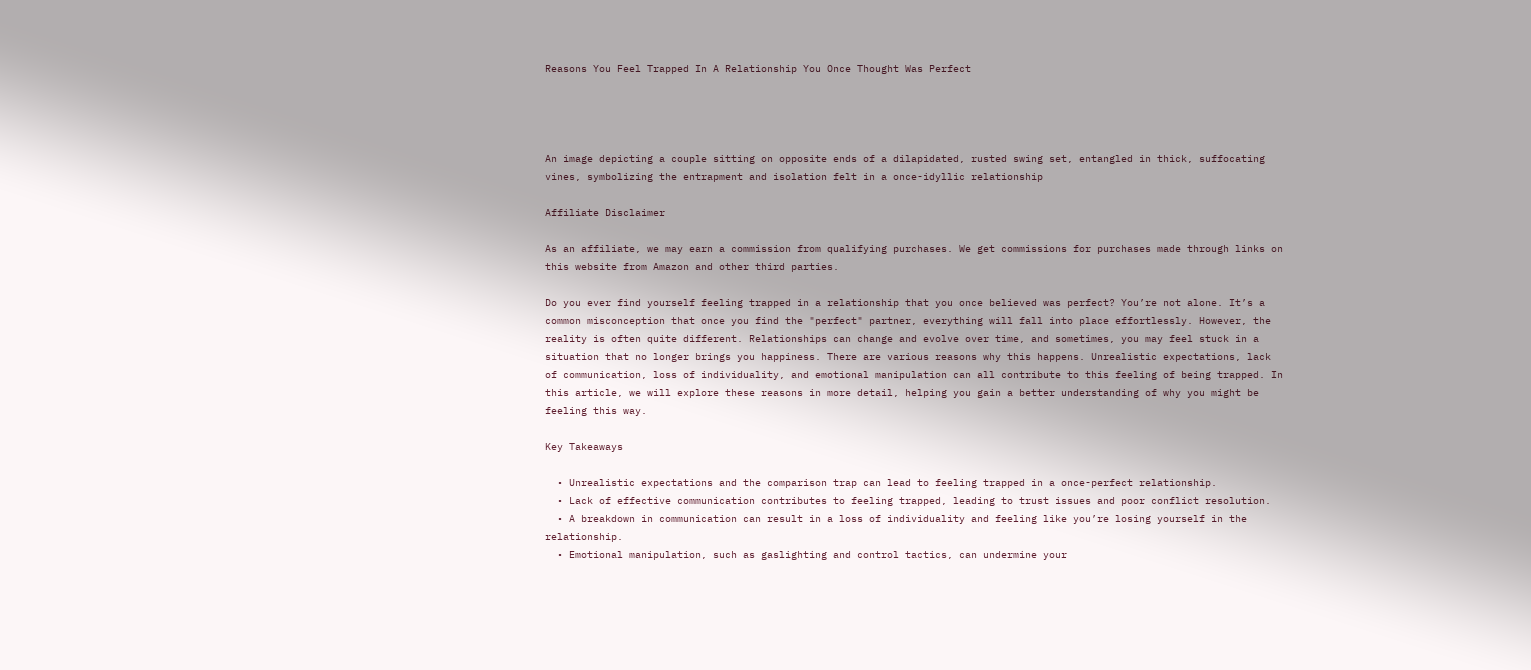Reasons You Feel Trapped In A Relationship You Once Thought Was Perfect




An image depicting a couple sitting on opposite ends of a dilapidated, rusted swing set, entangled in thick, suffocating vines, symbolizing the entrapment and isolation felt in a once-idyllic relationship

Affiliate Disclaimer

As an affiliate, we may earn a commission from qualifying purchases. We get commissions for purchases made through links on this website from Amazon and other third parties.

Do you ever find yourself feeling trapped in a relationship that you once believed was perfect? You’re not alone. It’s a common misconception that once you find the "perfect" partner, everything will fall into place effortlessly. However, the reality is often quite different. Relationships can change and evolve over time, and sometimes, you may feel stuck in a situation that no longer brings you happiness. There are various reasons why this happens. Unrealistic expectations, lack of communication, loss of individuality, and emotional manipulation can all contribute to this feeling of being trapped. In this article, we will explore these reasons in more detail, helping you gain a better understanding of why you might be feeling this way.

Key Takeaways

  • Unrealistic expectations and the comparison trap can lead to feeling trapped in a once-perfect relationship.
  • Lack of effective communication contributes to feeling trapped, leading to trust issues and poor conflict resolution.
  • A breakdown in communication can result in a loss of individuality and feeling like you’re losing yourself in the relationship.
  • Emotional manipulation, such as gaslighting and control tactics, can undermine your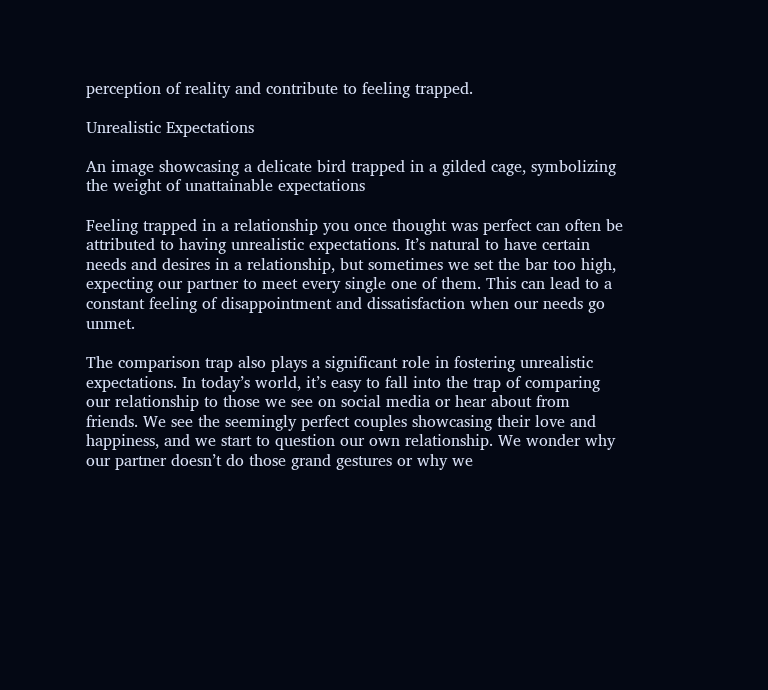perception of reality and contribute to feeling trapped.

Unrealistic Expectations

An image showcasing a delicate bird trapped in a gilded cage, symbolizing the weight of unattainable expectations

Feeling trapped in a relationship you once thought was perfect can often be attributed to having unrealistic expectations. It’s natural to have certain needs and desires in a relationship, but sometimes we set the bar too high, expecting our partner to meet every single one of them. This can lead to a constant feeling of disappointment and dissatisfaction when our needs go unmet.

The comparison trap also plays a significant role in fostering unrealistic expectations. In today’s world, it’s easy to fall into the trap of comparing our relationship to those we see on social media or hear about from friends. We see the seemingly perfect couples showcasing their love and happiness, and we start to question our own relationship. We wonder why our partner doesn’t do those grand gestures or why we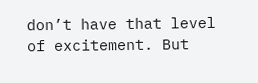don’t have that level of excitement. But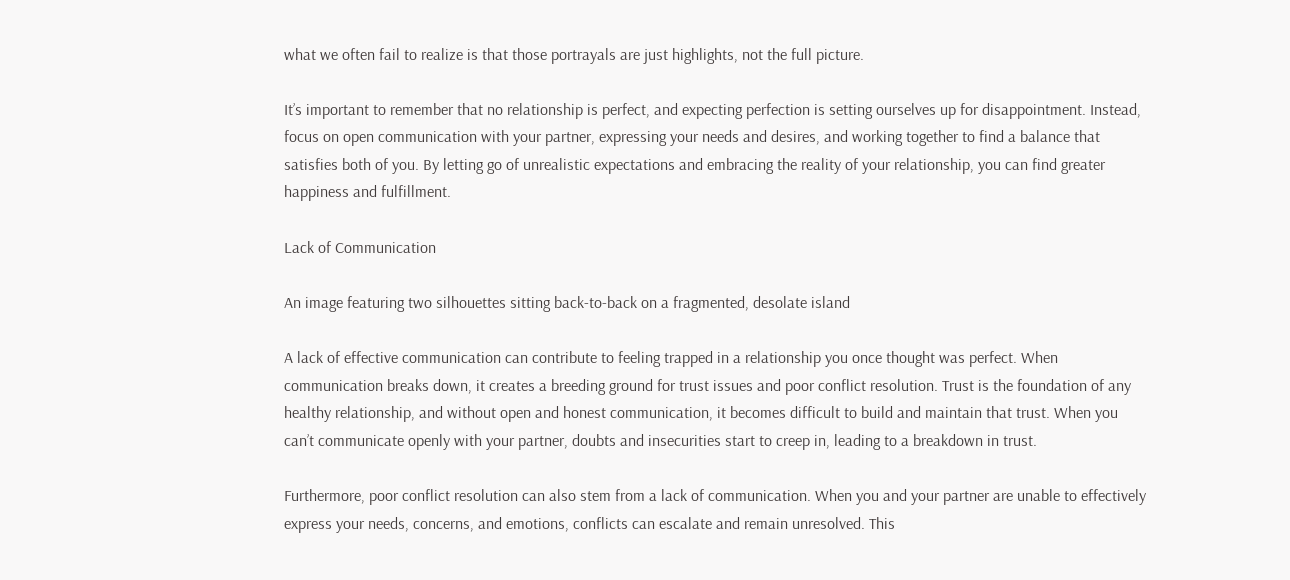what we often fail to realize is that those portrayals are just highlights, not the full picture.

It’s important to remember that no relationship is perfect, and expecting perfection is setting ourselves up for disappointment. Instead, focus on open communication with your partner, expressing your needs and desires, and working together to find a balance that satisfies both of you. By letting go of unrealistic expectations and embracing the reality of your relationship, you can find greater happiness and fulfillment.

Lack of Communication

An image featuring two silhouettes sitting back-to-back on a fragmented, desolate island

A lack of effective communication can contribute to feeling trapped in a relationship you once thought was perfect. When communication breaks down, it creates a breeding ground for trust issues and poor conflict resolution. Trust is the foundation of any healthy relationship, and without open and honest communication, it becomes difficult to build and maintain that trust. When you can’t communicate openly with your partner, doubts and insecurities start to creep in, leading to a breakdown in trust.

Furthermore, poor conflict resolution can also stem from a lack of communication. When you and your partner are unable to effectively express your needs, concerns, and emotions, conflicts can escalate and remain unresolved. This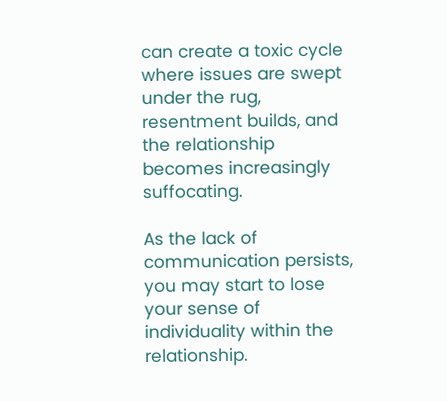can create a toxic cycle where issues are swept under the rug, resentment builds, and the relationship becomes increasingly suffocating.

As the lack of communication persists, you may start to lose your sense of individuality within the relationship.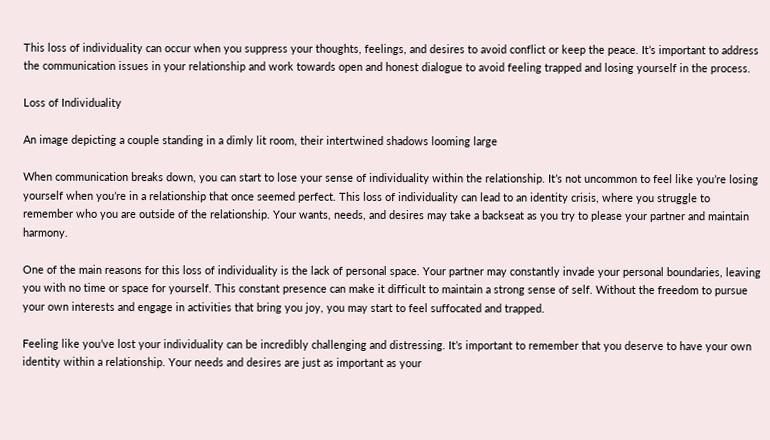This loss of individuality can occur when you suppress your thoughts, feelings, and desires to avoid conflict or keep the peace. It’s important to address the communication issues in your relationship and work towards open and honest dialogue to avoid feeling trapped and losing yourself in the process.

Loss of Individuality

An image depicting a couple standing in a dimly lit room, their intertwined shadows looming large

When communication breaks down, you can start to lose your sense of individuality within the relationship. It’s not uncommon to feel like you’re losing yourself when you’re in a relationship that once seemed perfect. This loss of individuality can lead to an identity crisis, where you struggle to remember who you are outside of the relationship. Your wants, needs, and desires may take a backseat as you try to please your partner and maintain harmony.

One of the main reasons for this loss of individuality is the lack of personal space. Your partner may constantly invade your personal boundaries, leaving you with no time or space for yourself. This constant presence can make it difficult to maintain a strong sense of self. Without the freedom to pursue your own interests and engage in activities that bring you joy, you may start to feel suffocated and trapped.

Feeling like you’ve lost your individuality can be incredibly challenging and distressing. It’s important to remember that you deserve to have your own identity within a relationship. Your needs and desires are just as important as your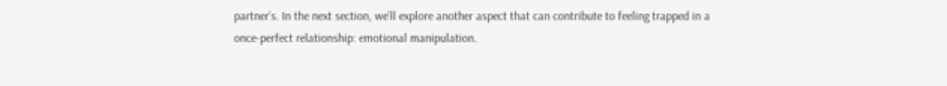partner’s. In the next section, we’ll explore another aspect that can contribute to feeling trapped in a once-perfect relationship: emotional manipulation.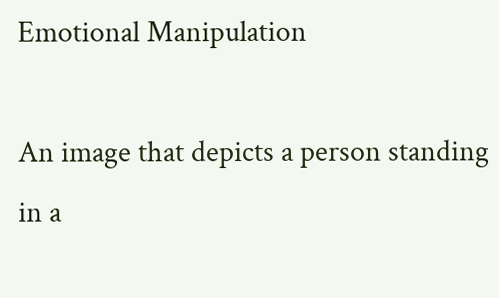Emotional Manipulation

An image that depicts a person standing in a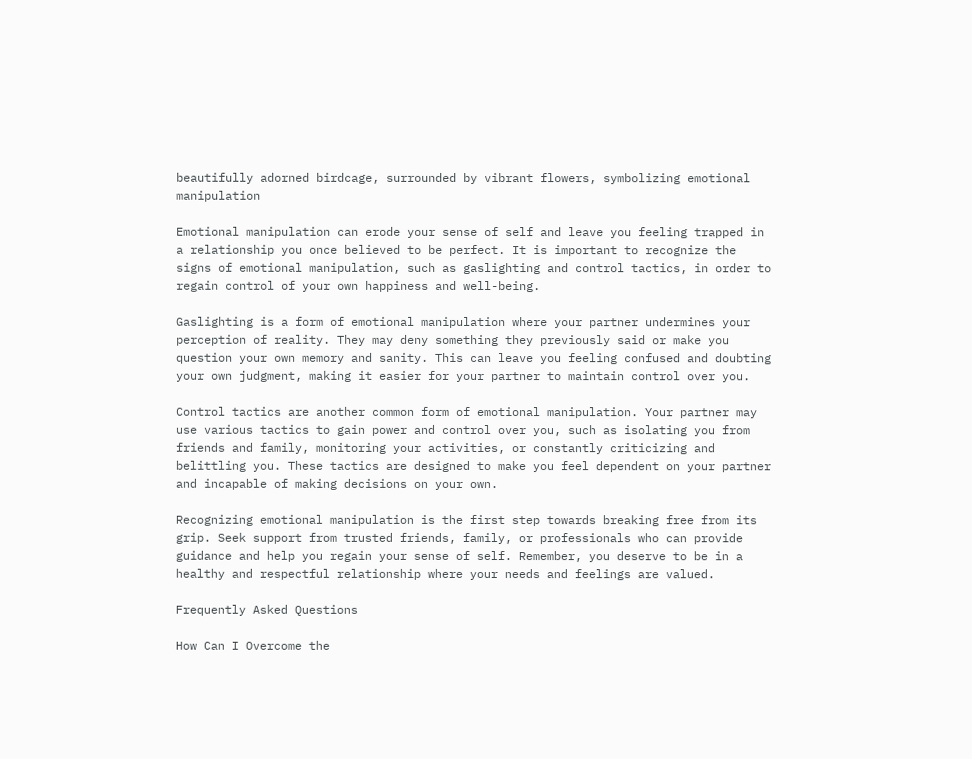beautifully adorned birdcage, surrounded by vibrant flowers, symbolizing emotional manipulation

Emotional manipulation can erode your sense of self and leave you feeling trapped in a relationship you once believed to be perfect. It is important to recognize the signs of emotional manipulation, such as gaslighting and control tactics, in order to regain control of your own happiness and well-being.

Gaslighting is a form of emotional manipulation where your partner undermines your perception of reality. They may deny something they previously said or make you question your own memory and sanity. This can leave you feeling confused and doubting your own judgment, making it easier for your partner to maintain control over you.

Control tactics are another common form of emotional manipulation. Your partner may use various tactics to gain power and control over you, such as isolating you from friends and family, monitoring your activities, or constantly criticizing and belittling you. These tactics are designed to make you feel dependent on your partner and incapable of making decisions on your own.

Recognizing emotional manipulation is the first step towards breaking free from its grip. Seek support from trusted friends, family, or professionals who can provide guidance and help you regain your sense of self. Remember, you deserve to be in a healthy and respectful relationship where your needs and feelings are valued.

Frequently Asked Questions

How Can I Overcome the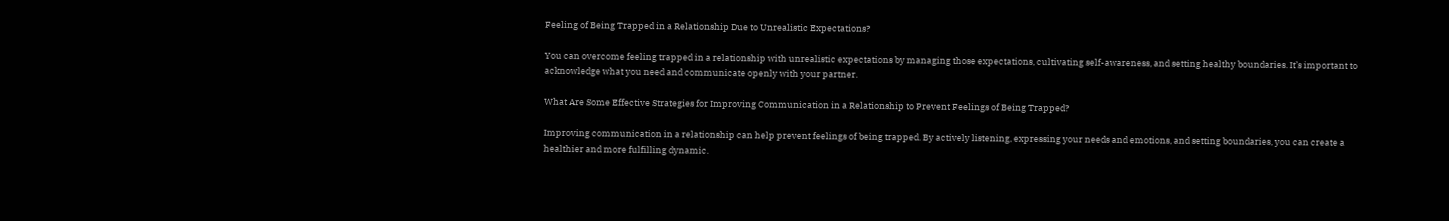Feeling of Being Trapped in a Relationship Due to Unrealistic Expectations?

You can overcome feeling trapped in a relationship with unrealistic expectations by managing those expectations, cultivating self-awareness, and setting healthy boundaries. It’s important to acknowledge what you need and communicate openly with your partner.

What Are Some Effective Strategies for Improving Communication in a Relationship to Prevent Feelings of Being Trapped?

Improving communication in a relationship can help prevent feelings of being trapped. By actively listening, expressing your needs and emotions, and setting boundaries, you can create a healthier and more fulfilling dynamic.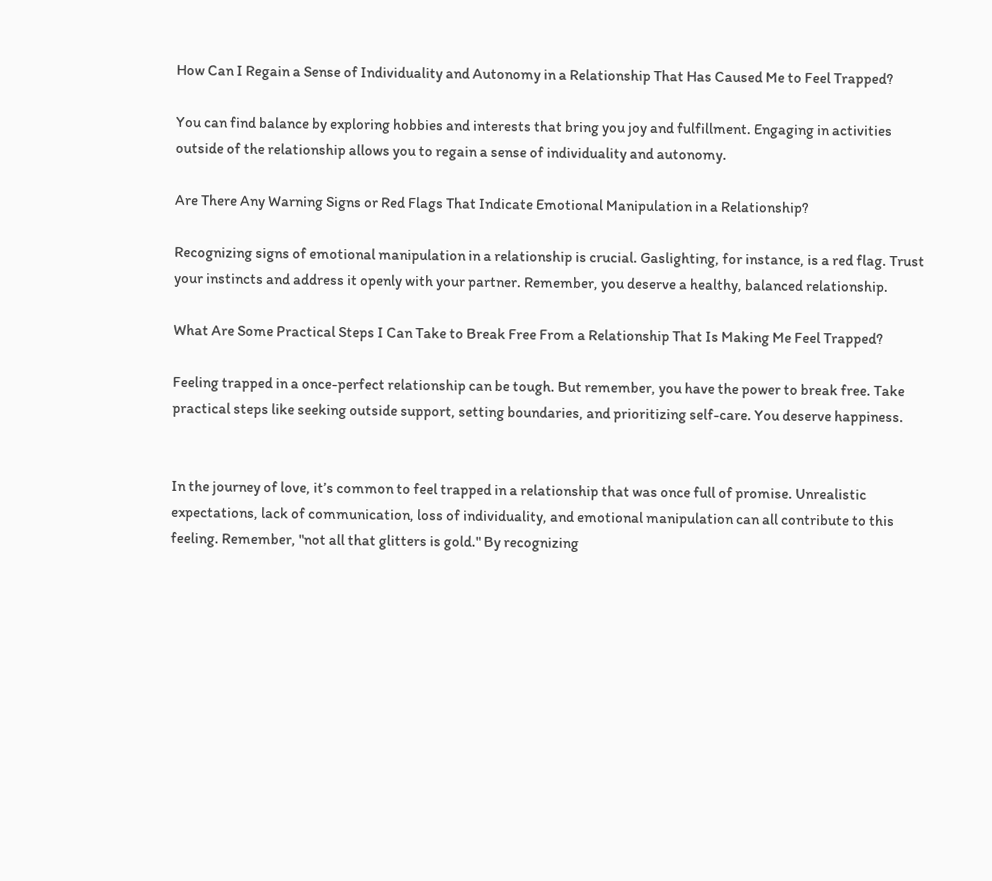How Can I Regain a Sense of Individuality and Autonomy in a Relationship That Has Caused Me to Feel Trapped?

You can find balance by exploring hobbies and interests that bring you joy and fulfillment. Engaging in activities outside of the relationship allows you to regain a sense of individuality and autonomy.

Are There Any Warning Signs or Red Flags That Indicate Emotional Manipulation in a Relationship?

Recognizing signs of emotional manipulation in a relationship is crucial. Gaslighting, for instance, is a red flag. Trust your instincts and address it openly with your partner. Remember, you deserve a healthy, balanced relationship.

What Are Some Practical Steps I Can Take to Break Free From a Relationship That Is Making Me Feel Trapped?

Feeling trapped in a once-perfect relationship can be tough. But remember, you have the power to break free. Take practical steps like seeking outside support, setting boundaries, and prioritizing self-care. You deserve happiness.


In the journey of love, it’s common to feel trapped in a relationship that was once full of promise. Unrealistic expectations, lack of communication, loss of individuality, and emotional manipulation can all contribute to this feeling. Remember, "not all that glitters is gold." By recognizing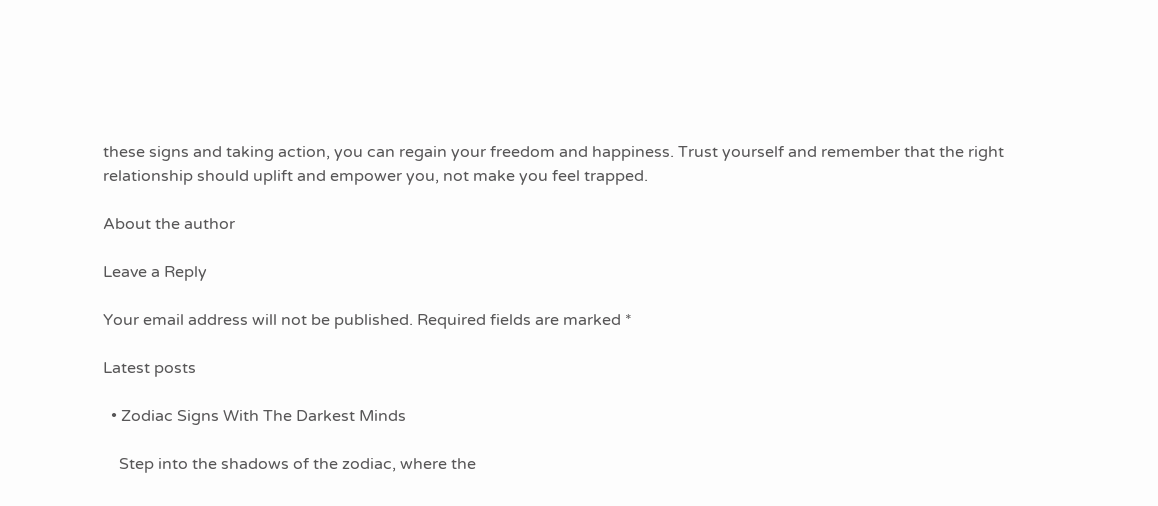these signs and taking action, you can regain your freedom and happiness. Trust yourself and remember that the right relationship should uplift and empower you, not make you feel trapped.

About the author

Leave a Reply

Your email address will not be published. Required fields are marked *

Latest posts

  • Zodiac Signs With The Darkest Minds

    Step into the shadows of the zodiac, where the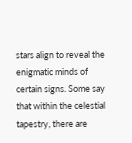stars align to reveal the enigmatic minds of certain signs. Some say that within the celestial tapestry, there are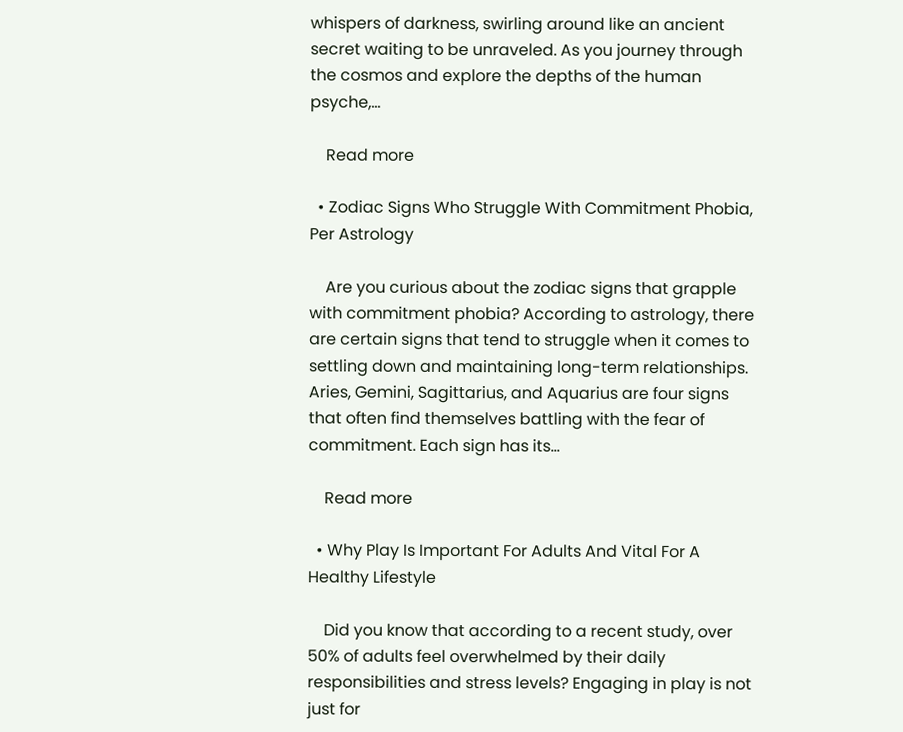whispers of darkness, swirling around like an ancient secret waiting to be unraveled. As you journey through the cosmos and explore the depths of the human psyche,…

    Read more

  • Zodiac Signs Who Struggle With Commitment Phobia, Per Astrology

    Are you curious about the zodiac signs that grapple with commitment phobia? According to astrology, there are certain signs that tend to struggle when it comes to settling down and maintaining long-term relationships. Aries, Gemini, Sagittarius, and Aquarius are four signs that often find themselves battling with the fear of commitment. Each sign has its…

    Read more

  • Why Play Is Important For Adults And Vital For A Healthy Lifestyle

    Did you know that according to a recent study, over 50% of adults feel overwhelmed by their daily responsibilities and stress levels? Engaging in play is not just for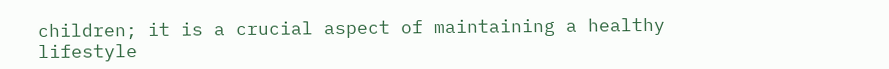children; it is a crucial aspect of maintaining a healthy lifestyle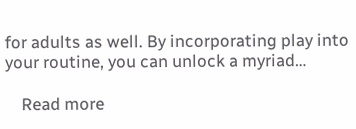for adults as well. By incorporating play into your routine, you can unlock a myriad…

    Read more